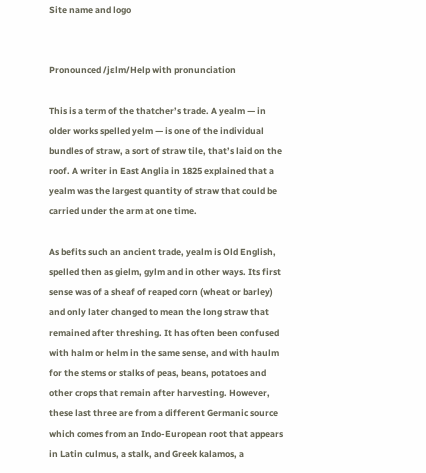Site name and logo


Pronounced /jɛlm/Help with pronunciation

This is a term of the thatcher’s trade. A yealm — in older works spelled yelm — is one of the individual bundles of straw, a sort of straw tile, that’s laid on the roof. A writer in East Anglia in 1825 explained that a yealm was the largest quantity of straw that could be carried under the arm at one time.

As befits such an ancient trade, yealm is Old English, spelled then as gielm, gylm and in other ways. Its first sense was of a sheaf of reaped corn (wheat or barley) and only later changed to mean the long straw that remained after threshing. It has often been confused with halm or helm in the same sense, and with haulm for the stems or stalks of peas, beans, potatoes and other crops that remain after harvesting. However, these last three are from a different Germanic source which comes from an Indo-European root that appears in Latin culmus, a stalk, and Greek kalamos, a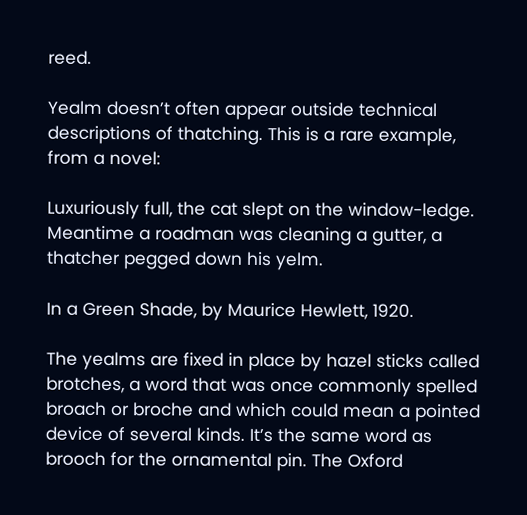reed.

Yealm doesn’t often appear outside technical descriptions of thatching. This is a rare example, from a novel:

Luxuriously full, the cat slept on the window-ledge. Meantime a roadman was cleaning a gutter, a thatcher pegged down his yelm.

In a Green Shade, by Maurice Hewlett, 1920.

The yealms are fixed in place by hazel sticks called brotches, a word that was once commonly spelled broach or broche and which could mean a pointed device of several kinds. It’s the same word as brooch for the ornamental pin. The Oxford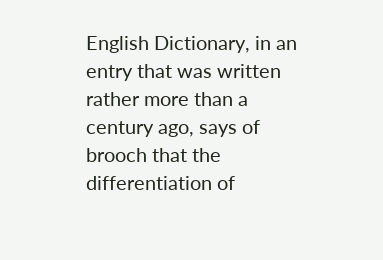English Dictionary, in an entry that was written rather more than a century ago, says of brooch that the differentiation of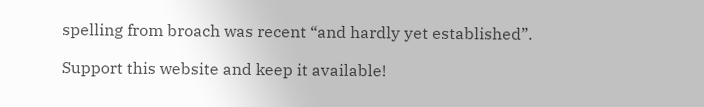spelling from broach was recent “and hardly yet established”.

Support this website and keep it available!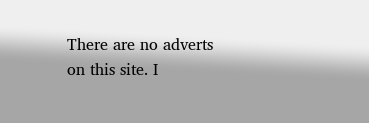There are no adverts on this site. I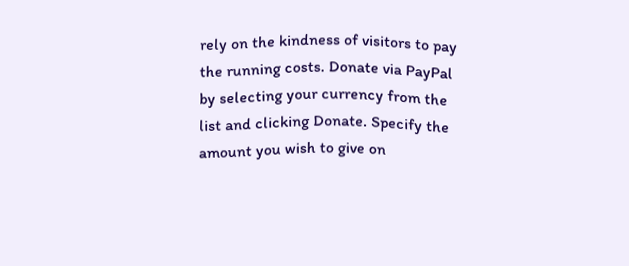rely on the kindness of visitors to pay the running costs. Donate via PayPal by selecting your currency from the list and clicking Donate. Specify the amount you wish to give on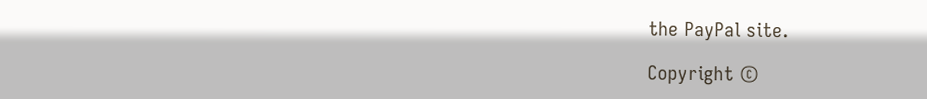the PayPal site.

Copyright ©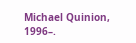Michael Quinion, 1996–.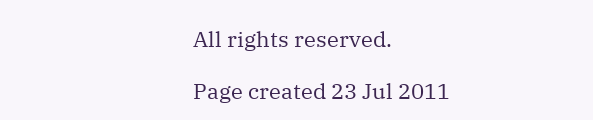All rights reserved.

Page created 23 Jul 2011